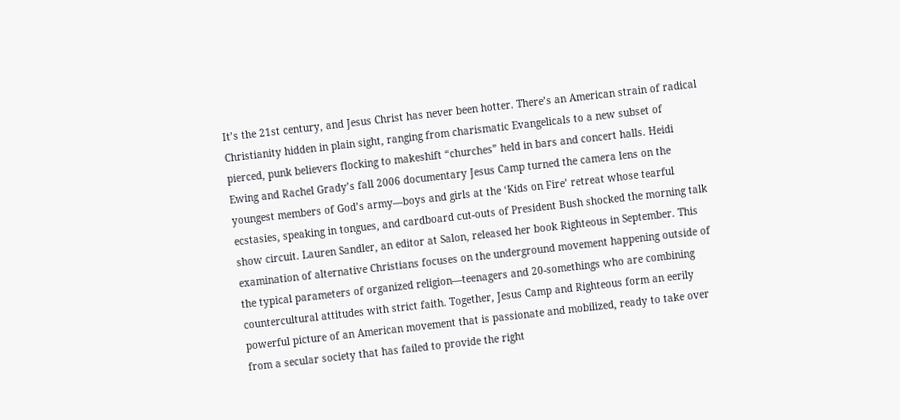It’s the 21st century, and Jesus Christ has never been hotter. There’s an American strain of radical Christianity hidden in plain sight, ranging from charismatic Evangelicals to a new subset of pierced, punk believers flocking to makeshift “churches” held in bars and concert halls. Heidi Ewing and Rachel Grady’s fall 2006 documentary Jesus Camp turned the camera lens on the youngest members of God’s army—boys and girls at the ‘Kids on Fire’ retreat whose tearful ecstasies, speaking in tongues, and cardboard cut-outs of President Bush shocked the morning talk show circuit. Lauren Sandler, an editor at Salon, released her book Righteous in September. This examination of alternative Christians focuses on the underground movement happening outside of the typical parameters of organized religion—teenagers and 20-somethings who are combining countercultural attitudes with strict faith. Together, Jesus Camp and Righteous form an eerily powerful picture of an American movement that is passionate and mobilized, ready to take over from a secular society that has failed to provide the right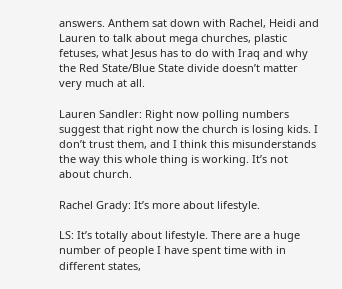answers. Anthem sat down with Rachel, Heidi and Lauren to talk about mega churches, plastic fetuses, what Jesus has to do with Iraq and why the Red State/Blue State divide doesn’t matter very much at all.

Lauren Sandler: Right now polling numbers suggest that right now the church is losing kids. I don’t trust them, and I think this misunderstands the way this whole thing is working. It’s not about church.

Rachel Grady: It’s more about lifestyle.

LS: It’s totally about lifestyle. There are a huge number of people I have spent time with in different states,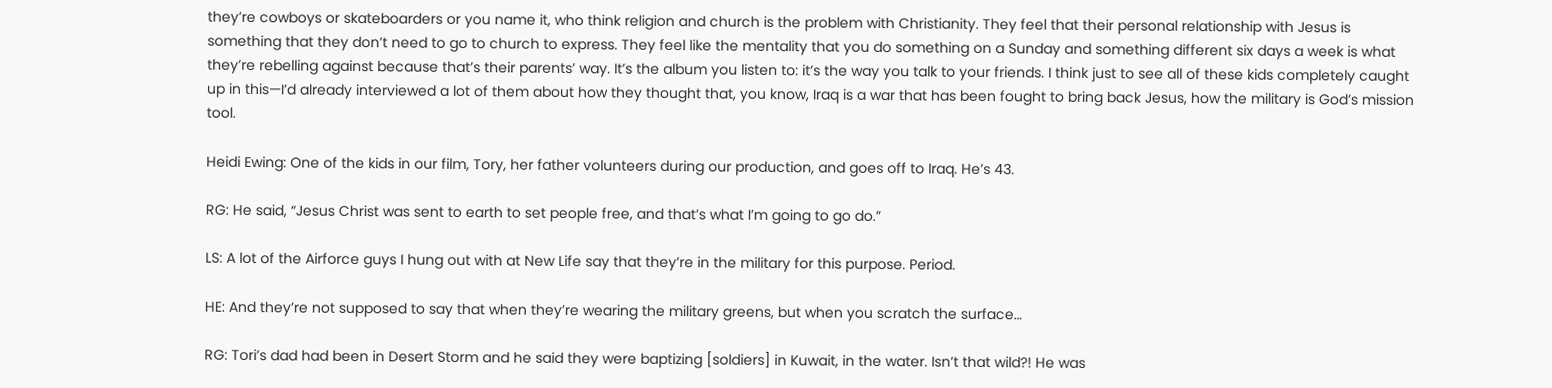they’re cowboys or skateboarders or you name it, who think religion and church is the problem with Christianity. They feel that their personal relationship with Jesus is something that they don’t need to go to church to express. They feel like the mentality that you do something on a Sunday and something different six days a week is what they’re rebelling against because that’s their parents’ way. It’s the album you listen to: it’s the way you talk to your friends. I think just to see all of these kids completely caught up in this—I’d already interviewed a lot of them about how they thought that, you know, Iraq is a war that has been fought to bring back Jesus, how the military is God’s mission tool.

Heidi Ewing: One of the kids in our film, Tory, her father volunteers during our production, and goes off to Iraq. He’s 43.

RG: He said, “Jesus Christ was sent to earth to set people free, and that’s what I’m going to go do.”

LS: A lot of the Airforce guys I hung out with at New Life say that they’re in the military for this purpose. Period.

HE: And they’re not supposed to say that when they’re wearing the military greens, but when you scratch the surface…

RG: Tori’s dad had been in Desert Storm and he said they were baptizing [soldiers] in Kuwait, in the water. Isn’t that wild?! He was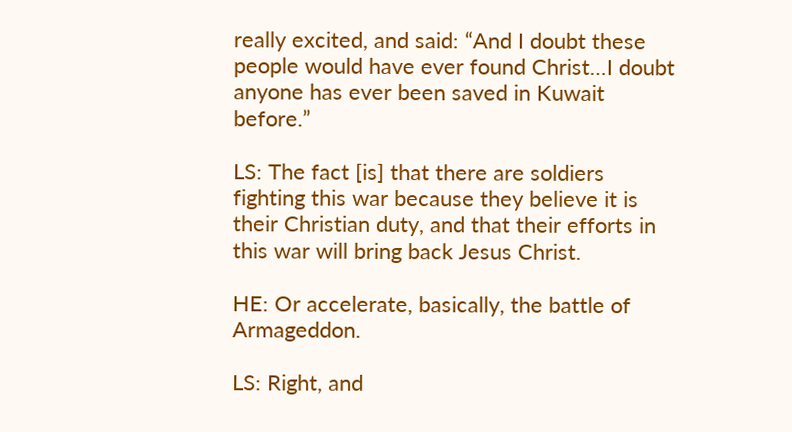really excited, and said: “And I doubt these people would have ever found Christ…I doubt anyone has ever been saved in Kuwait before.”

LS: The fact [is] that there are soldiers fighting this war because they believe it is their Christian duty, and that their efforts in this war will bring back Jesus Christ.

HE: Or accelerate, basically, the battle of Armageddon.

LS: Right, and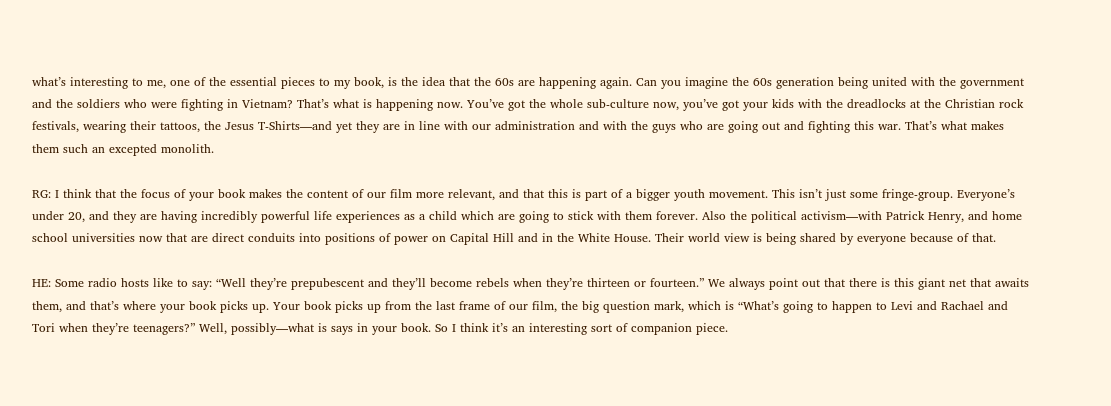what’s interesting to me, one of the essential pieces to my book, is the idea that the 60s are happening again. Can you imagine the 60s generation being united with the government and the soldiers who were fighting in Vietnam? That’s what is happening now. You’ve got the whole sub-culture now, you’ve got your kids with the dreadlocks at the Christian rock festivals, wearing their tattoos, the Jesus T-Shirts—and yet they are in line with our administration and with the guys who are going out and fighting this war. That’s what makes them such an excepted monolith.

RG: I think that the focus of your book makes the content of our film more relevant, and that this is part of a bigger youth movement. This isn’t just some fringe-group. Everyone’s under 20, and they are having incredibly powerful life experiences as a child which are going to stick with them forever. Also the political activism—with Patrick Henry, and home school universities now that are direct conduits into positions of power on Capital Hill and in the White House. Their world view is being shared by everyone because of that.

HE: Some radio hosts like to say: “Well they’re prepubescent and they’ll become rebels when they’re thirteen or fourteen.” We always point out that there is this giant net that awaits them, and that’s where your book picks up. Your book picks up from the last frame of our film, the big question mark, which is “What’s going to happen to Levi and Rachael and Tori when they’re teenagers?” Well, possibly—what is says in your book. So I think it’s an interesting sort of companion piece.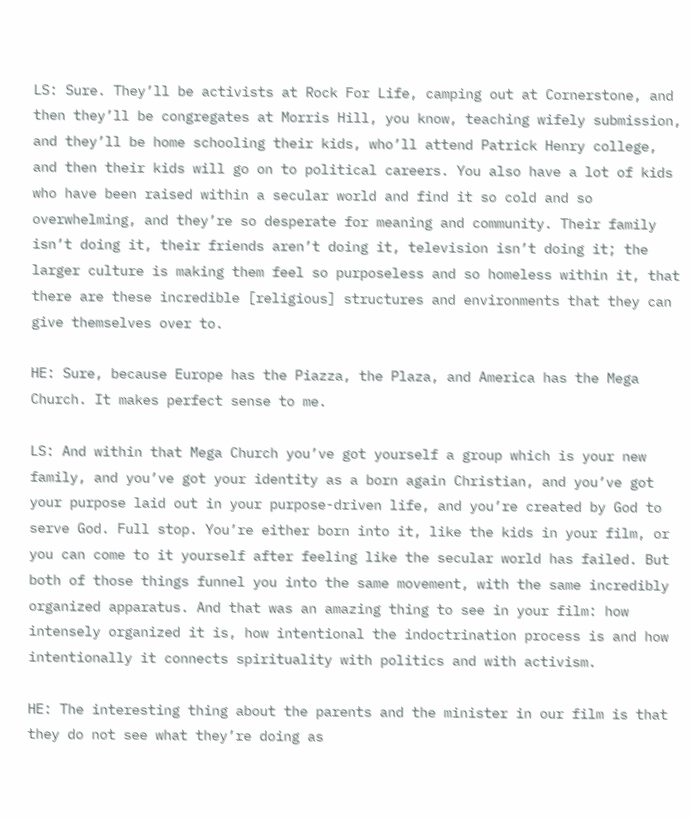LS: Sure. They’ll be activists at Rock For Life, camping out at Cornerstone, and then they’ll be congregates at Morris Hill, you know, teaching wifely submission, and they’ll be home schooling their kids, who’ll attend Patrick Henry college, and then their kids will go on to political careers. You also have a lot of kids who have been raised within a secular world and find it so cold and so overwhelming, and they’re so desperate for meaning and community. Their family isn’t doing it, their friends aren’t doing it, television isn’t doing it; the larger culture is making them feel so purposeless and so homeless within it, that there are these incredible [religious] structures and environments that they can give themselves over to.

HE: Sure, because Europe has the Piazza, the Plaza, and America has the Mega Church. It makes perfect sense to me.

LS: And within that Mega Church you’ve got yourself a group which is your new family, and you’ve got your identity as a born again Christian, and you’ve got your purpose laid out in your purpose-driven life, and you’re created by God to serve God. Full stop. You’re either born into it, like the kids in your film, or you can come to it yourself after feeling like the secular world has failed. But both of those things funnel you into the same movement, with the same incredibly organized apparatus. And that was an amazing thing to see in your film: how intensely organized it is, how intentional the indoctrination process is and how intentionally it connects spirituality with politics and with activism.

HE: The interesting thing about the parents and the minister in our film is that they do not see what they’re doing as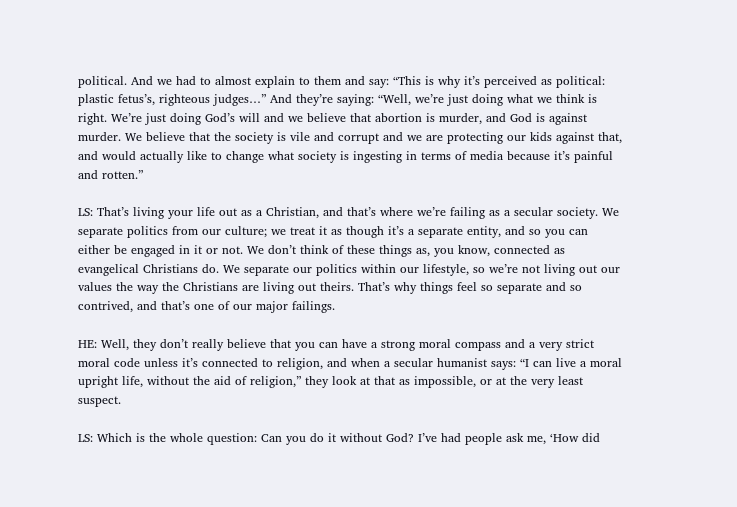political. And we had to almost explain to them and say: “This is why it’s perceived as political: plastic fetus’s, righteous judges…” And they’re saying: “Well, we’re just doing what we think is right. We’re just doing God’s will and we believe that abortion is murder, and God is against murder. We believe that the society is vile and corrupt and we are protecting our kids against that, and would actually like to change what society is ingesting in terms of media because it’s painful and rotten.”

LS: That’s living your life out as a Christian, and that’s where we’re failing as a secular society. We separate politics from our culture; we treat it as though it’s a separate entity, and so you can either be engaged in it or not. We don’t think of these things as, you know, connected as evangelical Christians do. We separate our politics within our lifestyle, so we’re not living out our values the way the Christians are living out theirs. That’s why things feel so separate and so contrived, and that’s one of our major failings.

HE: Well, they don’t really believe that you can have a strong moral compass and a very strict moral code unless it’s connected to religion, and when a secular humanist says: “I can live a moral upright life, without the aid of religion,” they look at that as impossible, or at the very least suspect.

LS: Which is the whole question: Can you do it without God? I’ve had people ask me, ‘How did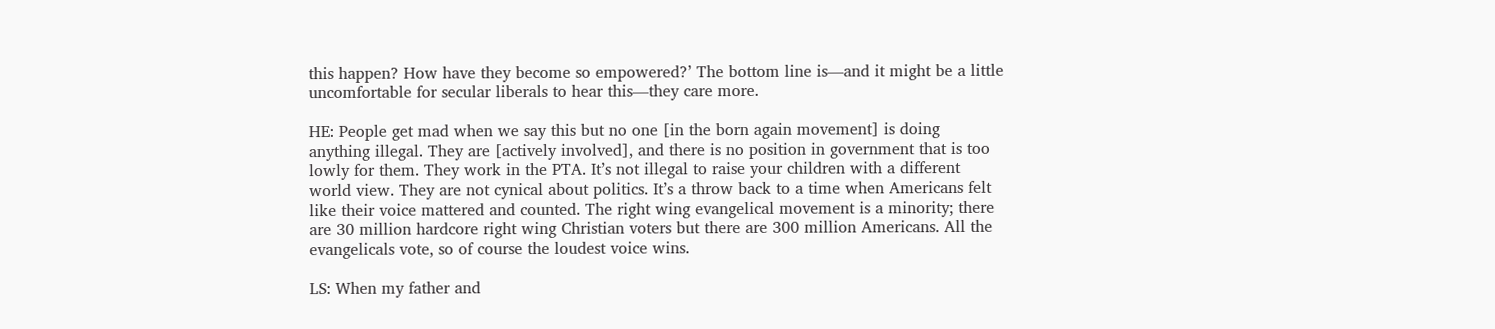this happen? How have they become so empowered?’ The bottom line is—and it might be a little uncomfortable for secular liberals to hear this—they care more.

HE: People get mad when we say this but no one [in the born again movement] is doing anything illegal. They are [actively involved], and there is no position in government that is too lowly for them. They work in the PTA. It’s not illegal to raise your children with a different world view. They are not cynical about politics. It’s a throw back to a time when Americans felt like their voice mattered and counted. The right wing evangelical movement is a minority; there are 30 million hardcore right wing Christian voters but there are 300 million Americans. All the evangelicals vote, so of course the loudest voice wins.

LS: When my father and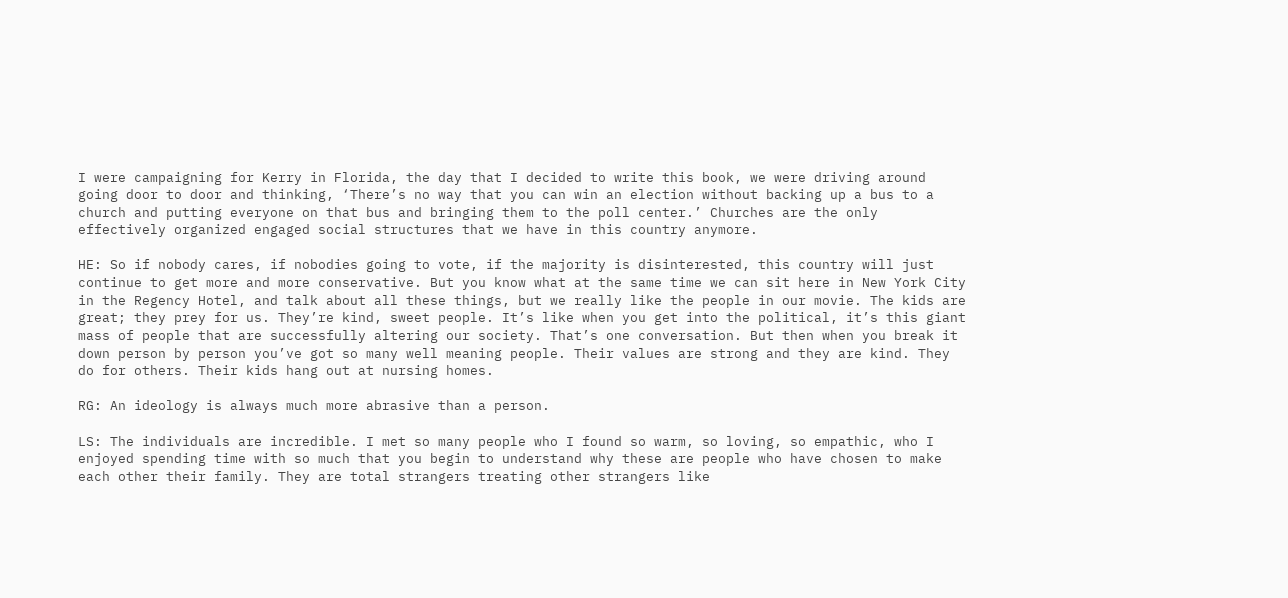I were campaigning for Kerry in Florida, the day that I decided to write this book, we were driving around going door to door and thinking, ‘There’s no way that you can win an election without backing up a bus to a church and putting everyone on that bus and bringing them to the poll center.’ Churches are the only effectively organized engaged social structures that we have in this country anymore.

HE: So if nobody cares, if nobodies going to vote, if the majority is disinterested, this country will just continue to get more and more conservative. But you know what at the same time we can sit here in New York City in the Regency Hotel, and talk about all these things, but we really like the people in our movie. The kids are great; they prey for us. They’re kind, sweet people. It’s like when you get into the political, it’s this giant mass of people that are successfully altering our society. That’s one conversation. But then when you break it down person by person you’ve got so many well meaning people. Their values are strong and they are kind. They do for others. Their kids hang out at nursing homes.

RG: An ideology is always much more abrasive than a person.

LS: The individuals are incredible. I met so many people who I found so warm, so loving, so empathic, who I enjoyed spending time with so much that you begin to understand why these are people who have chosen to make each other their family. They are total strangers treating other strangers like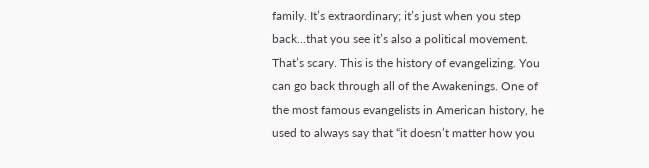family. It’s extraordinary; it’s just when you step back…that you see it’s also a political movement. That’s scary. This is the history of evangelizing. You can go back through all of the Awakenings. One of the most famous evangelists in American history, he used to always say that “it doesn’t matter how you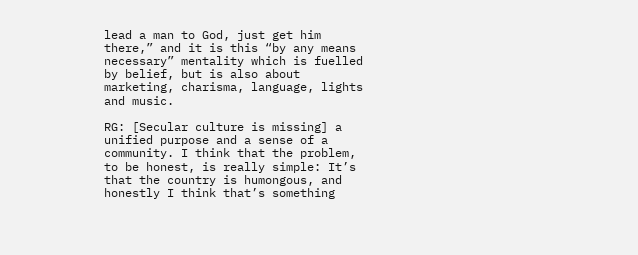lead a man to God, just get him there,” and it is this “by any means necessary” mentality which is fuelled by belief, but is also about marketing, charisma, language, lights and music.

RG: [Secular culture is missing] a unified purpose and a sense of a community. I think that the problem, to be honest, is really simple: It’s that the country is humongous, and honestly I think that’s something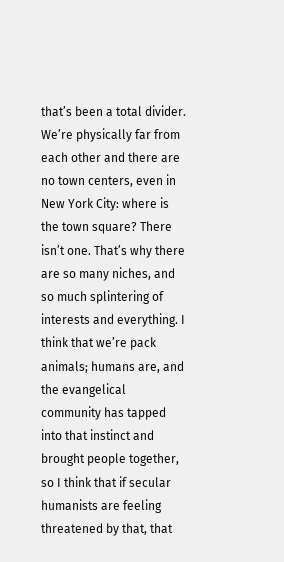that’s been a total divider. We’re physically far from each other and there are no town centers, even in New York City: where is the town square? There isn’t one. That’s why there are so many niches, and so much splintering of interests and everything. I think that we’re pack animals; humans are, and the evangelical community has tapped into that instinct and brought people together, so I think that if secular humanists are feeling threatened by that, that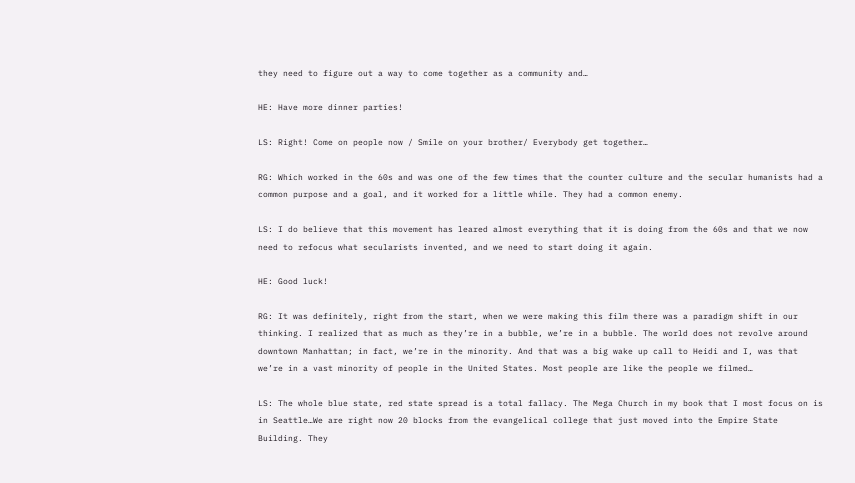they need to figure out a way to come together as a community and…

HE: Have more dinner parties!

LS: Right! Come on people now / Smile on your brother/ Everybody get together…

RG: Which worked in the 60s and was one of the few times that the counter culture and the secular humanists had a common purpose and a goal, and it worked for a little while. They had a common enemy.

LS: I do believe that this movement has leared almost everything that it is doing from the 60s and that we now need to refocus what secularists invented, and we need to start doing it again.

HE: Good luck!

RG: It was definitely, right from the start, when we were making this film there was a paradigm shift in our thinking. I realized that as much as they’re in a bubble, we’re in a bubble. The world does not revolve around downtown Manhattan; in fact, we’re in the minority. And that was a big wake up call to Heidi and I, was that we’re in a vast minority of people in the United States. Most people are like the people we filmed…

LS: The whole blue state, red state spread is a total fallacy. The Mega Church in my book that I most focus on is in Seattle…We are right now 20 blocks from the evangelical college that just moved into the Empire State Building. They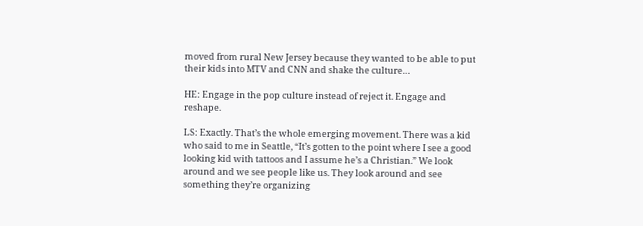moved from rural New Jersey because they wanted to be able to put their kids into MTV and CNN and shake the culture…

HE: Engage in the pop culture instead of reject it. Engage and reshape.

LS: Exactly. That’s the whole emerging movement. There was a kid who said to me in Seattle, “It’s gotten to the point where I see a good looking kid with tattoos and I assume he’s a Christian.” We look around and we see people like us. They look around and see something they’re organizing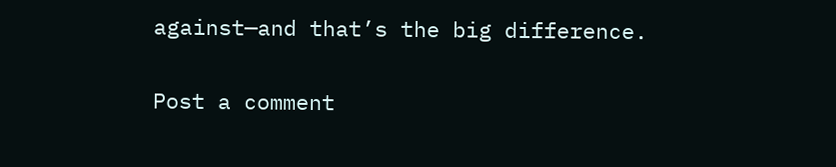against—and that’s the big difference.

Post a comment